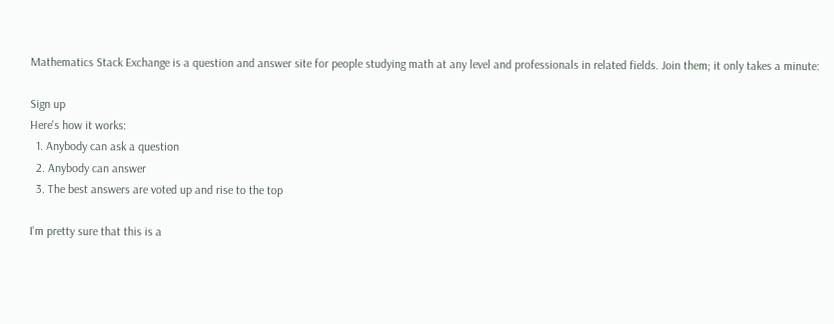Mathematics Stack Exchange is a question and answer site for people studying math at any level and professionals in related fields. Join them; it only takes a minute:

Sign up
Here's how it works:
  1. Anybody can ask a question
  2. Anybody can answer
  3. The best answers are voted up and rise to the top

I'm pretty sure that this is a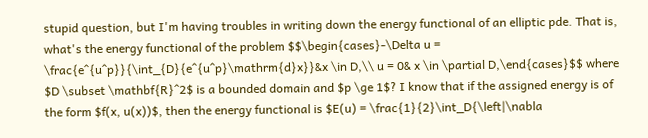stupid question, but I'm having troubles in writing down the energy functional of an elliptic pde. That is, what's the energy functional of the problem $$\begin{cases}-\Delta u = \frac{e^{u^p}}{\int_{D}{e^{u^p}\mathrm{d}x}}&x \in D,\\ u = 0& x \in \partial D,\end{cases}$$ where $D \subset \mathbf{R}^2$ is a bounded domain and $p \ge 1$? I know that if the assigned energy is of the form $f(x, u(x))$, then the energy functional is $E(u) = \frac{1}{2}\int_D{\left|\nabla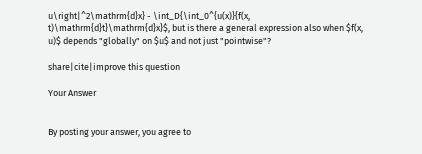u\right|^2\mathrm{d}x} - \int_D{\int_0^{u(x)}{f(x, t)\mathrm{d}t}\mathrm{d}x}$, but is there a general expression also when $f(x, u)$ depends "globally" on $u$ and not just "pointwise"?

share|cite|improve this question

Your Answer


By posting your answer, you agree to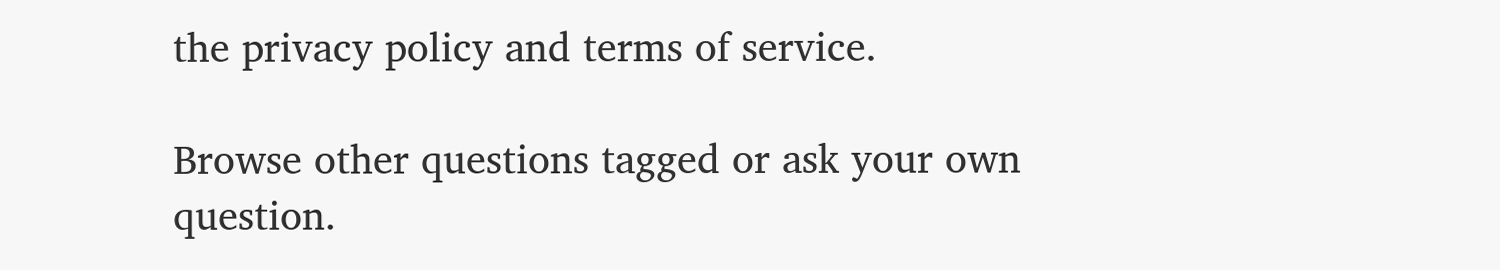the privacy policy and terms of service.

Browse other questions tagged or ask your own question.